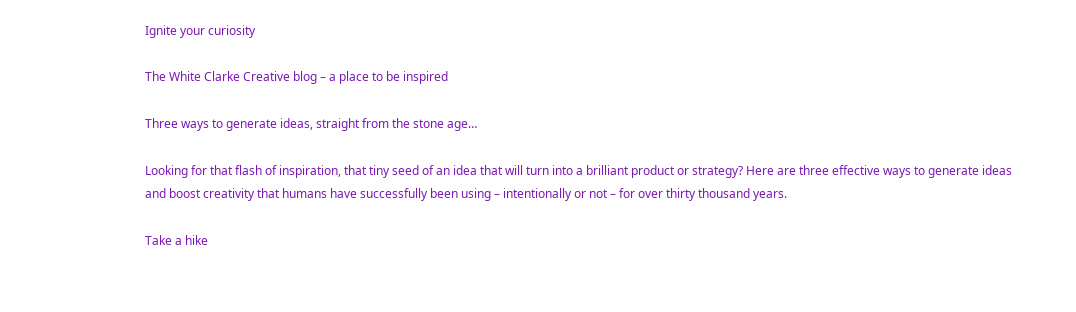Ignite your curiosity

The White Clarke Creative blog – a place to be inspired

Three ways to generate ideas, straight from the stone age…

Looking for that flash of inspiration, that tiny seed of an idea that will turn into a brilliant product or strategy? Here are three effective ways to generate ideas and boost creativity that humans have successfully been using – intentionally or not – for over thirty thousand years.

Take a hike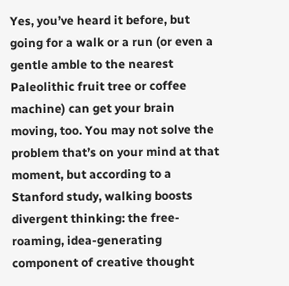Yes, you’ve heard it before, but going for a walk or a run (or even a gentle amble to the nearest Paleolithic fruit tree or coffee machine) can get your brain moving, too. You may not solve the problem that’s on your mind at that moment, but according to a Stanford study, walking boosts divergent thinking: the free-roaming, idea-generating component of creative thought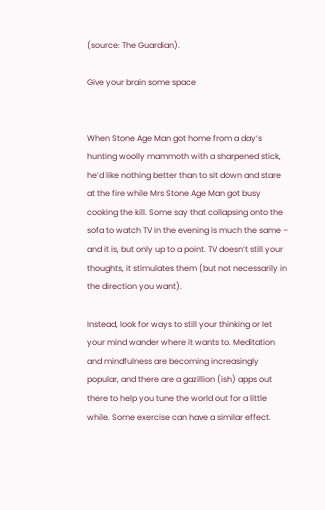(source: The Guardian).

Give your brain some space


When Stone Age Man got home from a day’s hunting woolly mammoth with a sharpened stick, he’d like nothing better than to sit down and stare at the fire while Mrs Stone Age Man got busy cooking the kill. Some say that collapsing onto the sofa to watch TV in the evening is much the same – and it is, but only up to a point. TV doesn’t still your thoughts, it stimulates them (but not necessarily in the direction you want).

Instead, look for ways to still your thinking or let your mind wander where it wants to. Meditation and mindfulness are becoming increasingly popular, and there are a gazillion (ish) apps out there to help you tune the world out for a little while. Some exercise can have a similar effect.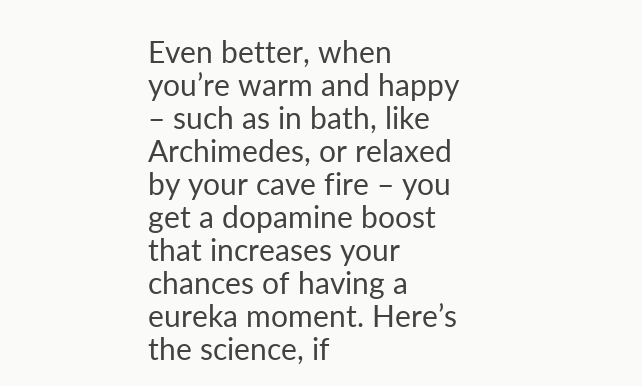Even better, when you’re warm and happy – such as in bath, like Archimedes, or relaxed by your cave fire – you get a dopamine boost that increases your chances of having a eureka moment. Here’s the science, if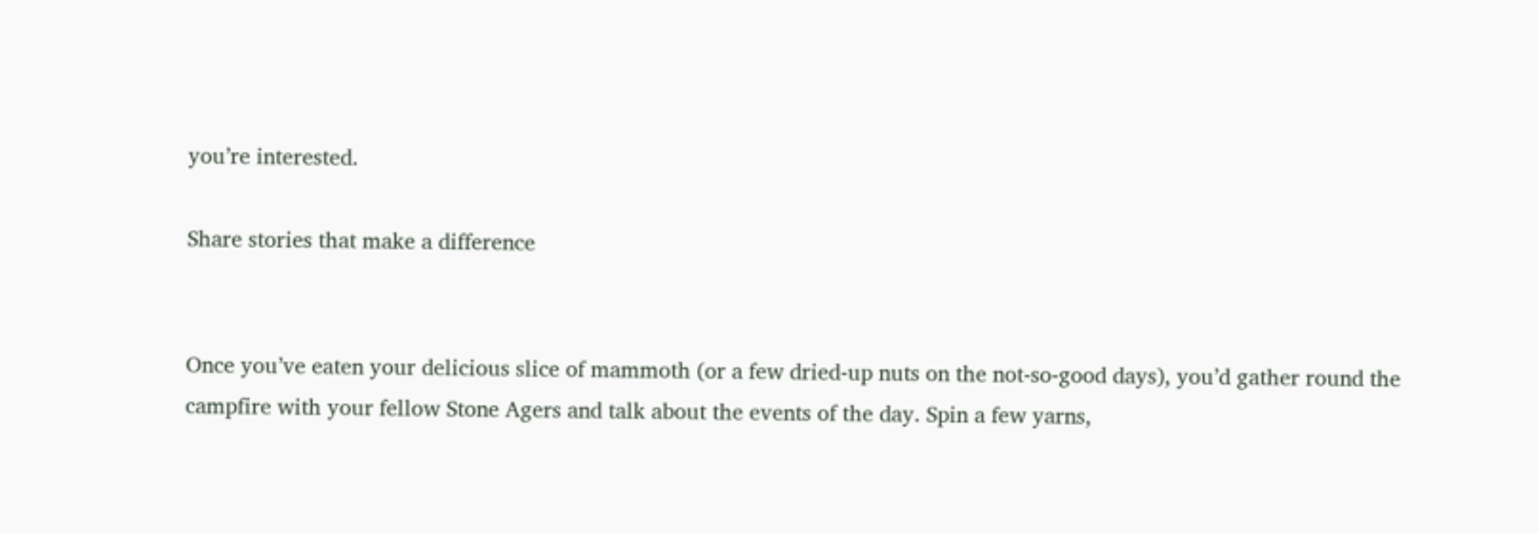you’re interested.

Share stories that make a difference


Once you’ve eaten your delicious slice of mammoth (or a few dried-up nuts on the not-so-good days), you’d gather round the campfire with your fellow Stone Agers and talk about the events of the day. Spin a few yarns,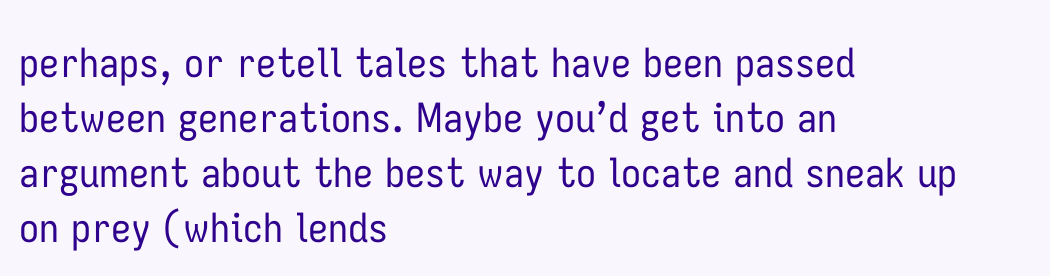perhaps, or retell tales that have been passed between generations. Maybe you’d get into an argument about the best way to locate and sneak up on prey (which lends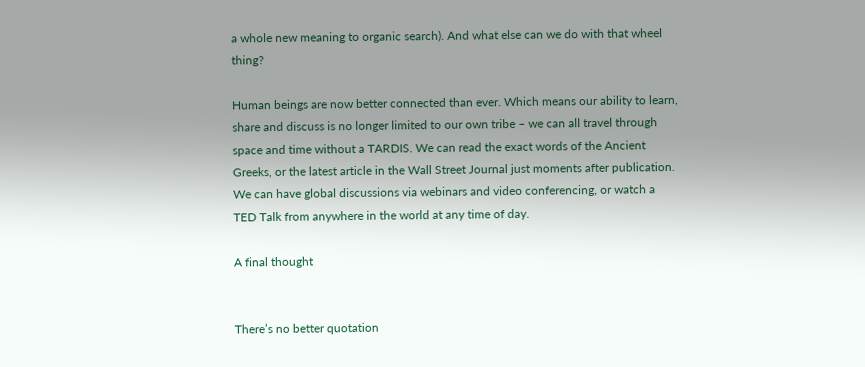a whole new meaning to organic search). And what else can we do with that wheel thing?

Human beings are now better connected than ever. Which means our ability to learn, share and discuss is no longer limited to our own tribe – we can all travel through space and time without a TARDIS. We can read the exact words of the Ancient Greeks, or the latest article in the Wall Street Journal just moments after publication. We can have global discussions via webinars and video conferencing, or watch a TED Talk from anywhere in the world at any time of day.

A final thought


There’s no better quotation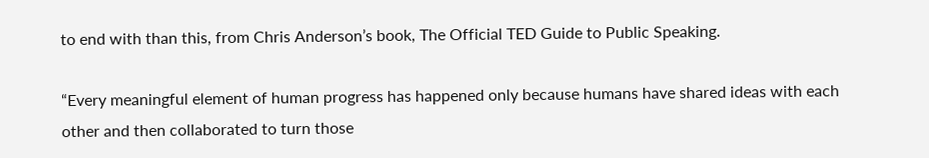to end with than this, from Chris Anderson’s book, The Official TED Guide to Public Speaking.

“Every meaningful element of human progress has happened only because humans have shared ideas with each other and then collaborated to turn those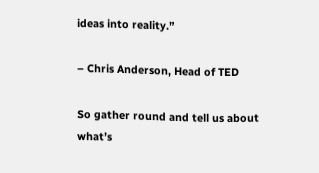ideas into reality.”

– Chris Anderson, Head of TED

So gather round and tell us about what’s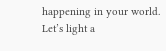happening in your world.
Let’s light a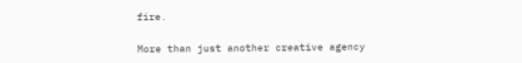fire.

More than just another creative agency